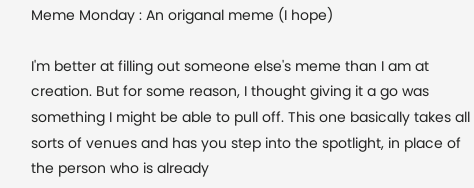Meme Monday : An origanal meme (I hope)

I'm better at filling out someone else's meme than I am at creation. But for some reason, I thought giving it a go was something I might be able to pull off. This one basically takes all sorts of venues and has you step into the spotlight, in place of the person who is already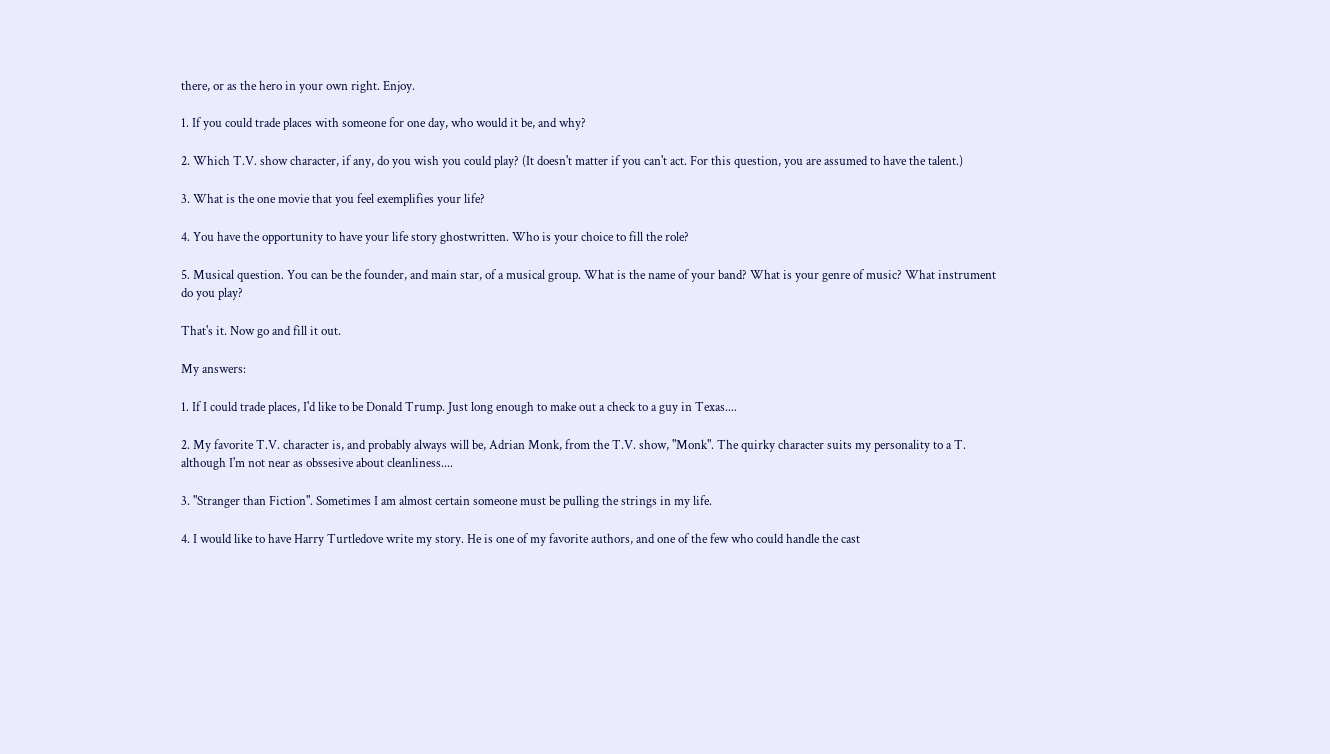there, or as the hero in your own right. Enjoy.

1. If you could trade places with someone for one day, who would it be, and why?

2. Which T.V. show character, if any, do you wish you could play? (It doesn't matter if you can't act. For this question, you are assumed to have the talent.)

3. What is the one movie that you feel exemplifies your life?

4. You have the opportunity to have your life story ghostwritten. Who is your choice to fill the role?

5. Musical question. You can be the founder, and main star, of a musical group. What is the name of your band? What is your genre of music? What instrument do you play?

That's it. Now go and fill it out.

My answers:

1. If I could trade places, I'd like to be Donald Trump. Just long enough to make out a check to a guy in Texas....

2. My favorite T.V. character is, and probably always will be, Adrian Monk, from the T.V. show, "Monk". The quirky character suits my personality to a T. although I'm not near as obssesive about cleanliness....

3. "Stranger than Fiction". Sometimes I am almost certain someone must be pulling the strings in my life.

4. I would like to have Harry Turtledove write my story. He is one of my favorite authors, and one of the few who could handle the cast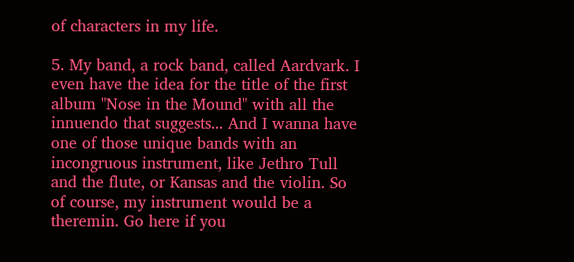of characters in my life.

5. My band, a rock band, called Aardvark. I even have the idea for the title of the first album "Nose in the Mound" with all the innuendo that suggests... And I wanna have one of those unique bands with an incongruous instrument, like Jethro Tull and the flute, or Kansas and the violin. So of course, my instrument would be a theremin. Go here if you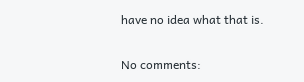have no idea what that is.

No comments: